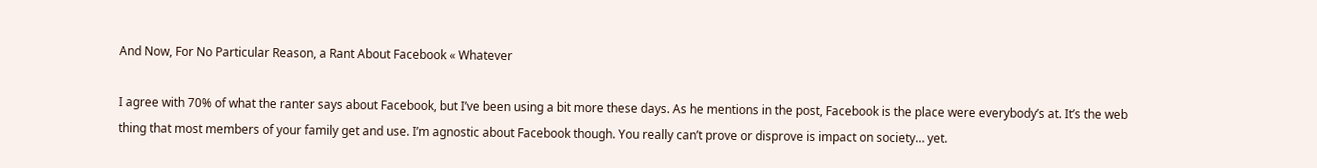And Now, For No Particular Reason, a Rant About Facebook « Whatever

I agree with 70% of what the ranter says about Facebook, but I’ve been using a bit more these days. As he mentions in the post, Facebook is the place were everybody’s at. It’s the web thing that most members of your family get and use. I’m agnostic about Facebook though. You really can’t prove or disprove is impact on society… yet.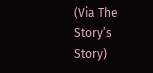(Via The Story’s Story)